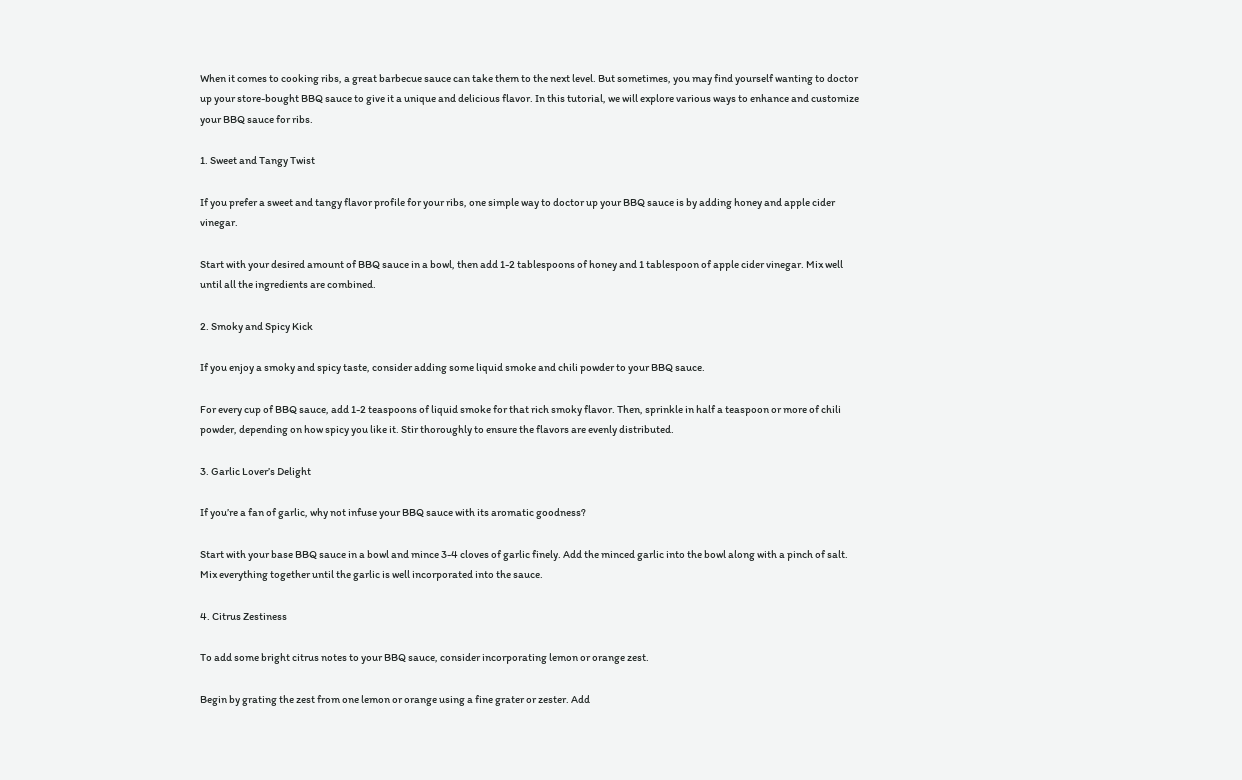When it comes to cooking ribs, a great barbecue sauce can take them to the next level. But sometimes, you may find yourself wanting to doctor up your store-bought BBQ sauce to give it a unique and delicious flavor. In this tutorial, we will explore various ways to enhance and customize your BBQ sauce for ribs.

1. Sweet and Tangy Twist

If you prefer a sweet and tangy flavor profile for your ribs, one simple way to doctor up your BBQ sauce is by adding honey and apple cider vinegar.

Start with your desired amount of BBQ sauce in a bowl, then add 1-2 tablespoons of honey and 1 tablespoon of apple cider vinegar. Mix well until all the ingredients are combined.

2. Smoky and Spicy Kick

If you enjoy a smoky and spicy taste, consider adding some liquid smoke and chili powder to your BBQ sauce.

For every cup of BBQ sauce, add 1-2 teaspoons of liquid smoke for that rich smoky flavor. Then, sprinkle in half a teaspoon or more of chili powder, depending on how spicy you like it. Stir thoroughly to ensure the flavors are evenly distributed.

3. Garlic Lover’s Delight

If you’re a fan of garlic, why not infuse your BBQ sauce with its aromatic goodness?

Start with your base BBQ sauce in a bowl and mince 3-4 cloves of garlic finely. Add the minced garlic into the bowl along with a pinch of salt. Mix everything together until the garlic is well incorporated into the sauce.

4. Citrus Zestiness

To add some bright citrus notes to your BBQ sauce, consider incorporating lemon or orange zest.

Begin by grating the zest from one lemon or orange using a fine grater or zester. Add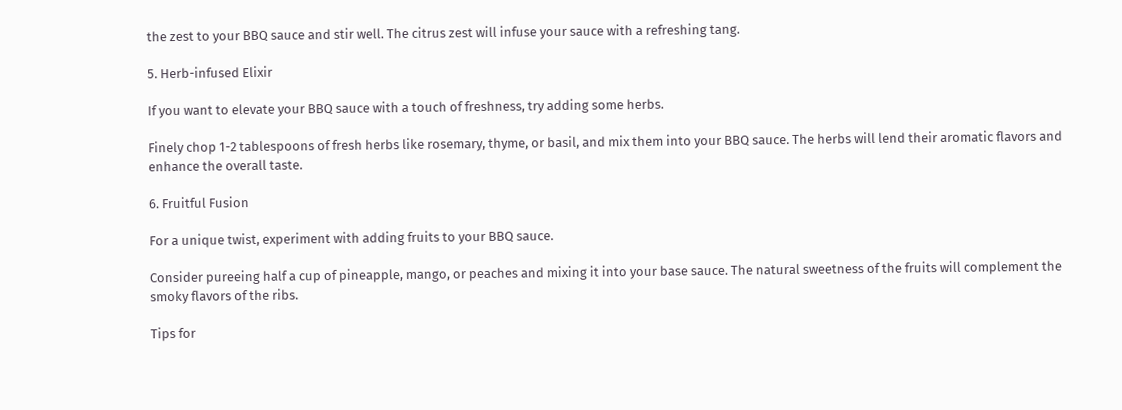the zest to your BBQ sauce and stir well. The citrus zest will infuse your sauce with a refreshing tang.

5. Herb-infused Elixir

If you want to elevate your BBQ sauce with a touch of freshness, try adding some herbs.

Finely chop 1-2 tablespoons of fresh herbs like rosemary, thyme, or basil, and mix them into your BBQ sauce. The herbs will lend their aromatic flavors and enhance the overall taste.

6. Fruitful Fusion

For a unique twist, experiment with adding fruits to your BBQ sauce.

Consider pureeing half a cup of pineapple, mango, or peaches and mixing it into your base sauce. The natural sweetness of the fruits will complement the smoky flavors of the ribs.

Tips for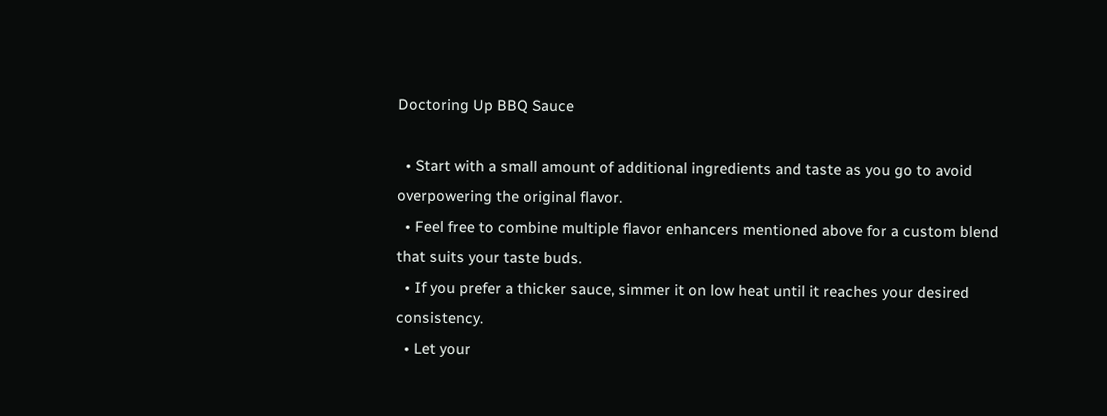Doctoring Up BBQ Sauce

  • Start with a small amount of additional ingredients and taste as you go to avoid overpowering the original flavor.
  • Feel free to combine multiple flavor enhancers mentioned above for a custom blend that suits your taste buds.
  • If you prefer a thicker sauce, simmer it on low heat until it reaches your desired consistency.
  • Let your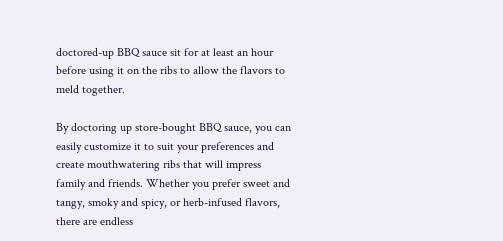doctored-up BBQ sauce sit for at least an hour before using it on the ribs to allow the flavors to meld together.

By doctoring up store-bought BBQ sauce, you can easily customize it to suit your preferences and create mouthwatering ribs that will impress family and friends. Whether you prefer sweet and tangy, smoky and spicy, or herb-infused flavors, there are endless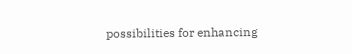possibilities for enhancing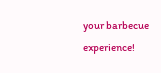your barbecue experience!